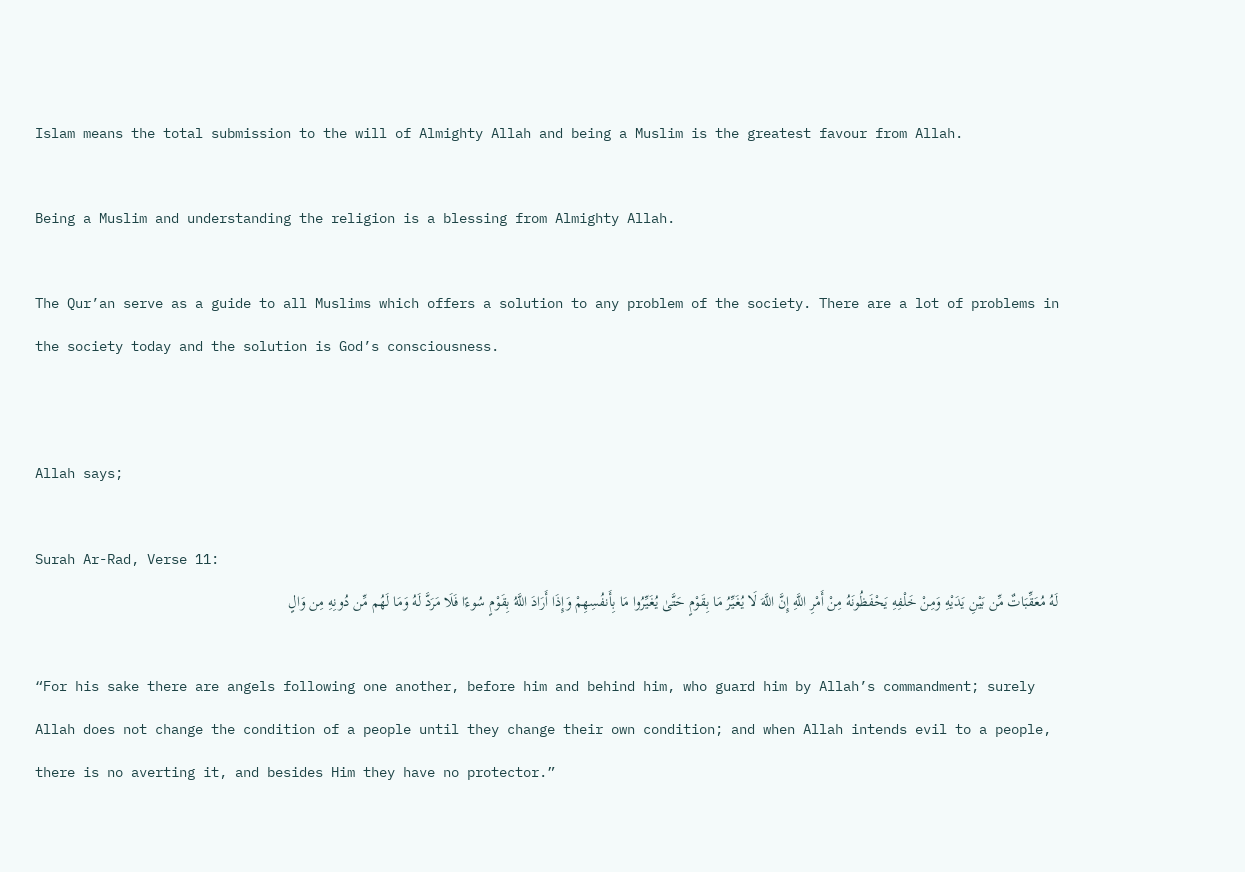Islam means the total submission to the will of Almighty Allah and being a Muslim is the greatest favour from Allah.

Being a Muslim and understanding the religion is a blessing from Almighty Allah.

The Qur’an serve as a guide to all Muslims which offers a solution to any problem of the society. There are a lot of problems in the society today and the solution is God’s consciousness.


Allah says;

Surah Ar-Rad, Verse 11:
لَهُ مُعَقِّبَاتٌ مِّن بَيْنِ يَدَيْهِ وَمِنْ خَلْفِهِ يَحْفَظُونَهُ مِنْ أَمْرِ اللَّهِ إِنَّ اللَّهَ لَا يُغَيِّرُ مَا بِقَوْمٍ حَتَّىٰ يُغَيِّرُوا مَا بِأَنفُسِهِمْ وَإِذَا أَرَادَ اللَّهُ بِقَوْمٍ سُوءًا فَلَا مَرَدَّ لَهُ وَمَا لَهُم مِّن دُونِهِ مِن وَالٍ

“For his sake there are angels following one another, before him and behind him, who guard him by Allah’s commandment; surely Allah does not change the condition of a people until they change their own condition; and when Allah intends evil to a people, there is no averting it, and besides Him they have no protector.”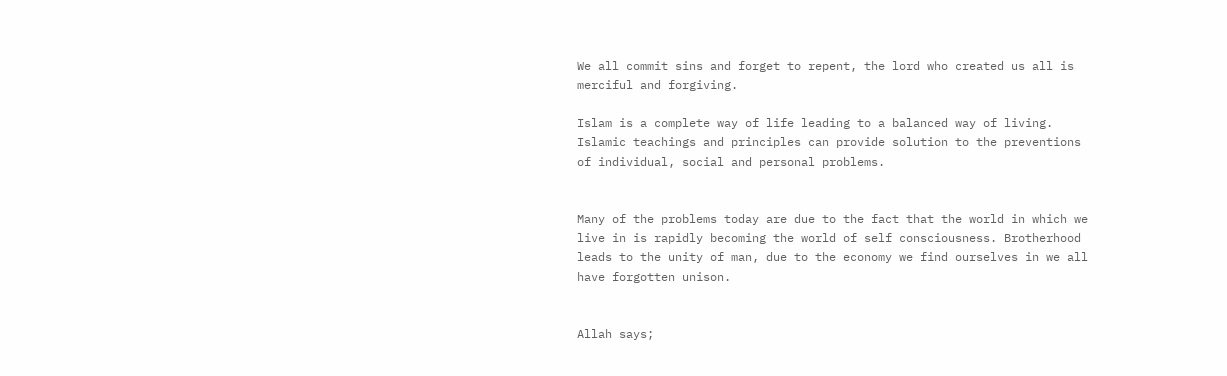We all commit sins and forget to repent, the lord who created us all is merciful and forgiving.

Islam is a complete way of life leading to a balanced way of living. Islamic teachings and principles can provide solution to the preventions of individual, social and personal problems.


Many of the problems today are due to the fact that the world in which we live in is rapidly becoming the world of self consciousness. Brotherhood leads to the unity of man, due to the economy we find ourselves in we all have forgotten unison.


Allah says;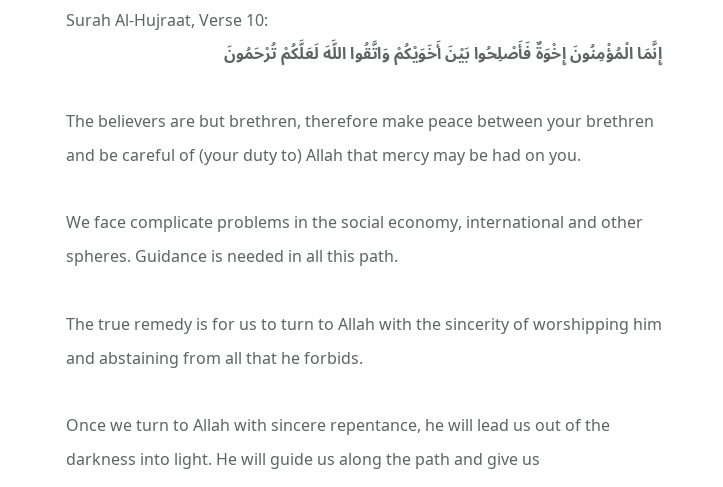Surah Al-Hujraat, Verse 10:
إِنَّمَا الْمُؤْمِنُونَ إِخْوَةٌ فَأَصْلِحُوا بَيْنَ أَخَوَيْكُمْ وَاتَّقُوا اللَّهَ لَعَلَّكُمْ تُرْحَمُونَ

The believers are but brethren, therefore make peace between your brethren and be careful of (your duty to) Allah that mercy may be had on you.

We face complicate problems in the social economy, international and other spheres. Guidance is needed in all this path.

The true remedy is for us to turn to Allah with the sincerity of worshipping him and abstaining from all that he forbids.

Once we turn to Allah with sincere repentance, he will lead us out of the darkness into light. He will guide us along the path and give us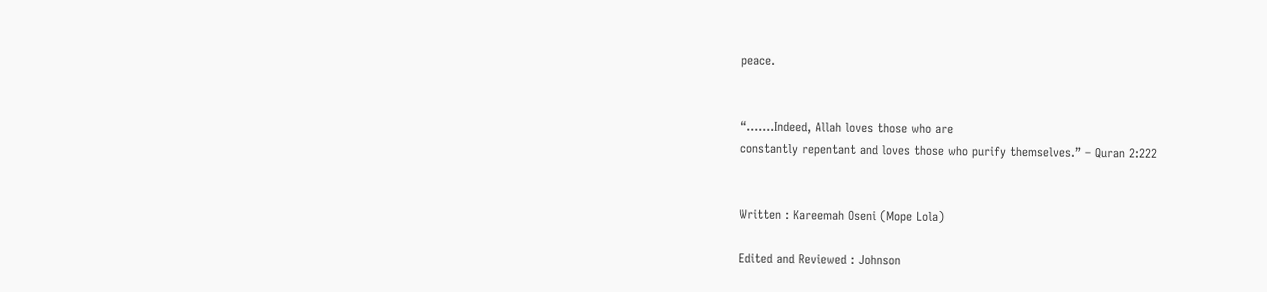peace.


“…….Indeed, Allah loves those who are
constantly repentant and loves those who purify themselves.” – Quran 2:222


Written : Kareemah Oseni (Mope Lola)

Edited and Reviewed : Johnson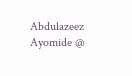Abdulazeez Ayomide @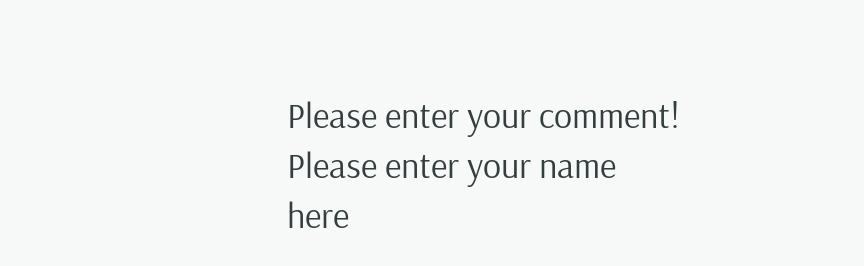Please enter your comment!
Please enter your name here